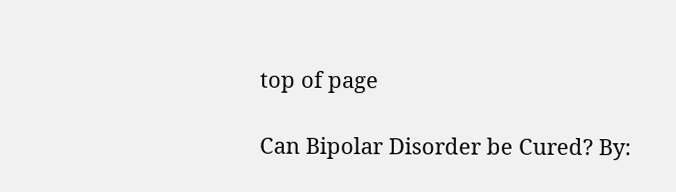top of page

Can Bipolar Disorder be Cured? By: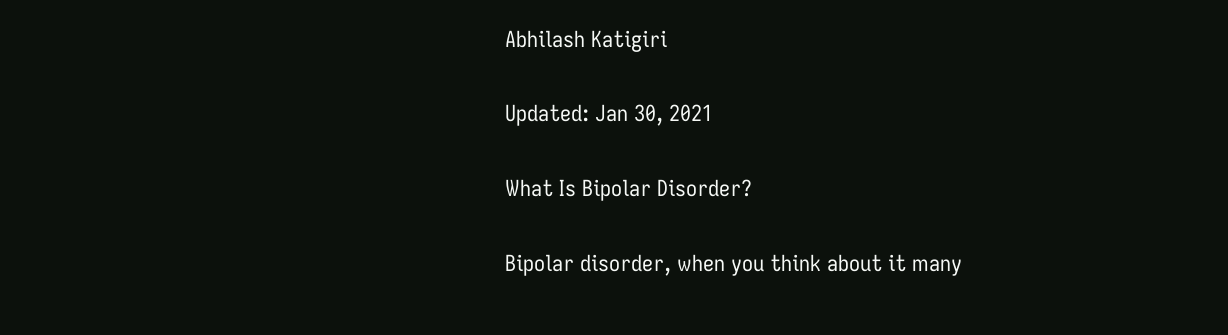Abhilash Katigiri

Updated: Jan 30, 2021

What Is Bipolar Disorder?

Bipolar disorder, when you think about it many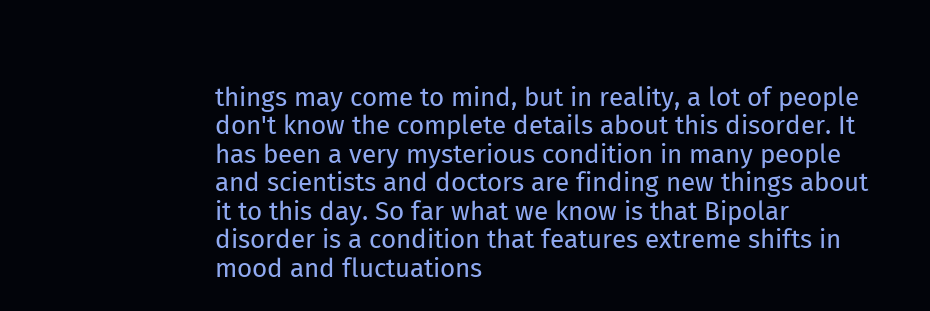things may come to mind, but in reality, a lot of people don't know the complete details about this disorder. It has been a very mysterious condition in many people and scientists and doctors are finding new things about it to this day. So far what we know is that Bipolar disorder is a condition that features extreme shifts in mood and fluctuations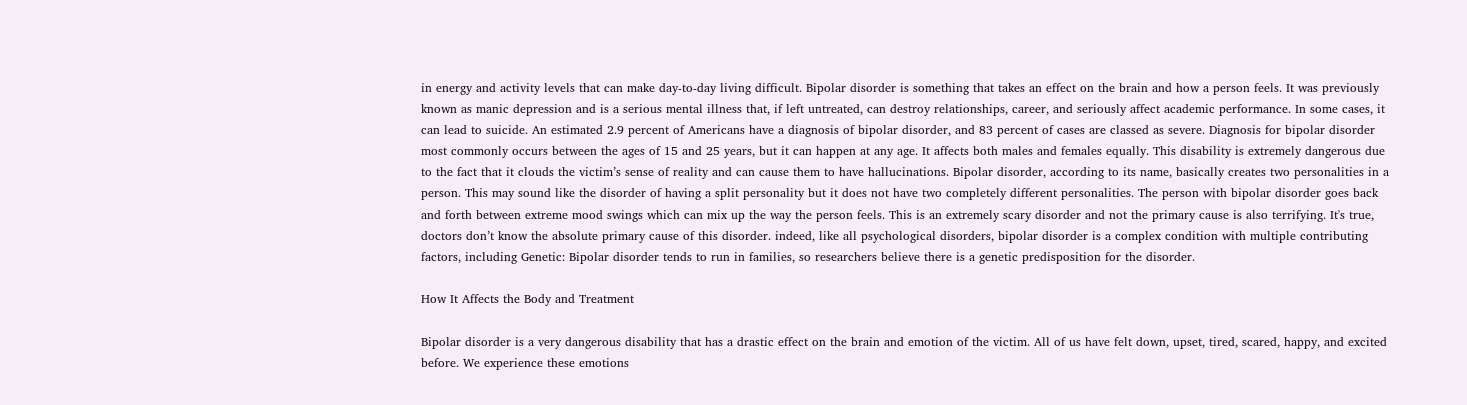in energy and activity levels that can make day-to-day living difficult. Bipolar disorder is something that takes an effect on the brain and how a person feels. It was previously known as manic depression and is a serious mental illness that, if left untreated, can destroy relationships, career, and seriously affect academic performance. In some cases, it can lead to suicide. An estimated 2.9 percent of Americans have a diagnosis of bipolar disorder, and 83 percent of cases are classed as severe. Diagnosis for bipolar disorder most commonly occurs between the ages of 15 and 25 years, but it can happen at any age. It affects both males and females equally. This disability is extremely dangerous due to the fact that it clouds the victim’s sense of reality and can cause them to have hallucinations. Bipolar disorder, according to its name, basically creates two personalities in a person. This may sound like the disorder of having a split personality but it does not have two completely different personalities. The person with bipolar disorder goes back and forth between extreme mood swings which can mix up the way the person feels. This is an extremely scary disorder and not the primary cause is also terrifying. It's true, doctors don’t know the absolute primary cause of this disorder. indeed, like all psychological disorders, bipolar disorder is a complex condition with multiple contributing factors, including Genetic: Bipolar disorder tends to run in families, so researchers believe there is a genetic predisposition for the disorder.

How It Affects the Body and Treatment

Bipolar disorder is a very dangerous disability that has a drastic effect on the brain and emotion of the victim. All of us have felt down, upset, tired, scared, happy, and excited before. We experience these emotions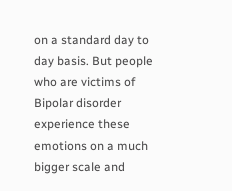on a standard day to day basis. But people who are victims of Bipolar disorder experience these emotions on a much bigger scale and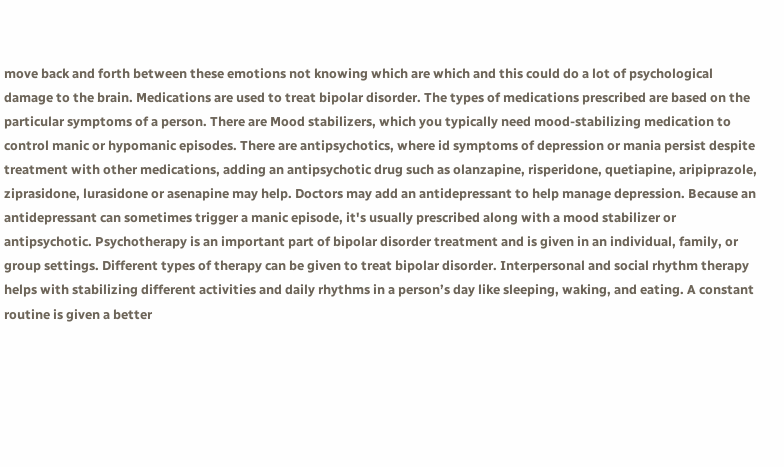move back and forth between these emotions not knowing which are which and this could do a lot of psychological damage to the brain. Medications are used to treat bipolar disorder. The types of medications prescribed are based on the particular symptoms of a person. There are Mood stabilizers, which you typically need mood-stabilizing medication to control manic or hypomanic episodes. There are antipsychotics, where id symptoms of depression or mania persist despite treatment with other medications, adding an antipsychotic drug such as olanzapine, risperidone, quetiapine, aripiprazole, ziprasidone, lurasidone or asenapine may help. Doctors may add an antidepressant to help manage depression. Because an antidepressant can sometimes trigger a manic episode, it's usually prescribed along with a mood stabilizer or antipsychotic. Psychotherapy is an important part of bipolar disorder treatment and is given in an individual, family, or group settings. Different types of therapy can be given to treat bipolar disorder. Interpersonal and social rhythm therapy helps with stabilizing different activities and daily rhythms in a person’s day like sleeping, waking, and eating. A constant routine is given a better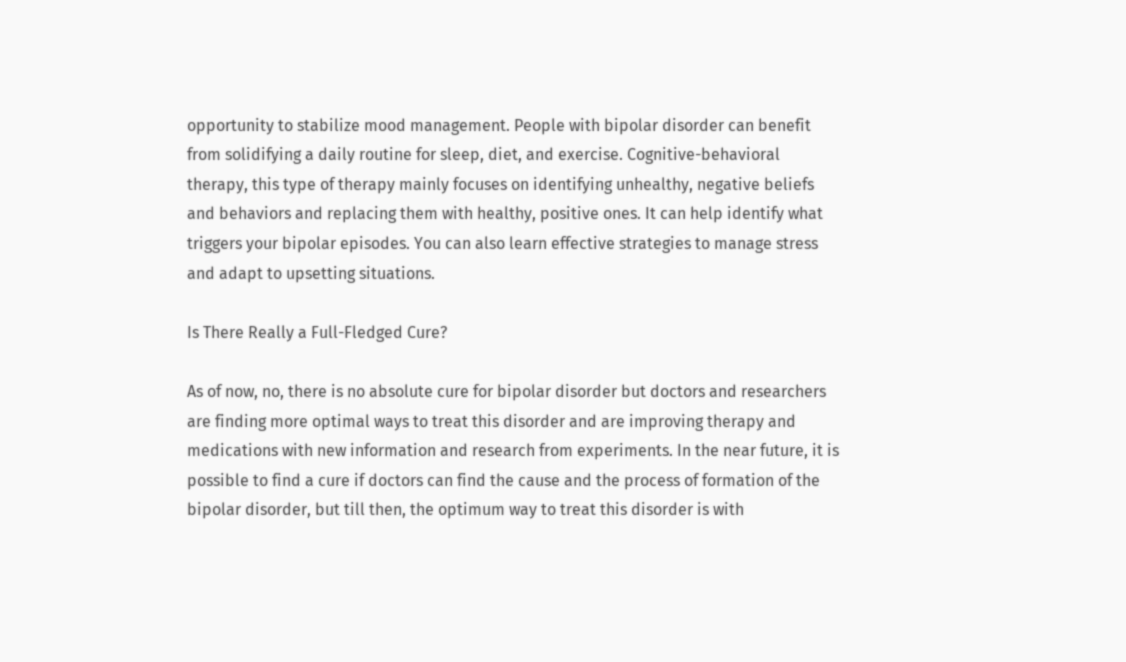opportunity to stabilize mood management. People with bipolar disorder can benefit from solidifying a daily routine for sleep, diet, and exercise. Cognitive-behavioral therapy, this type of therapy mainly focuses on identifying unhealthy, negative beliefs and behaviors and replacing them with healthy, positive ones. It can help identify what triggers your bipolar episodes. You can also learn effective strategies to manage stress and adapt to upsetting situations.

Is There Really a Full-Fledged Cure?

As of now, no, there is no absolute cure for bipolar disorder but doctors and researchers are finding more optimal ways to treat this disorder and are improving therapy and medications with new information and research from experiments. In the near future, it is possible to find a cure if doctors can find the cause and the process of formation of the bipolar disorder, but till then, the optimum way to treat this disorder is with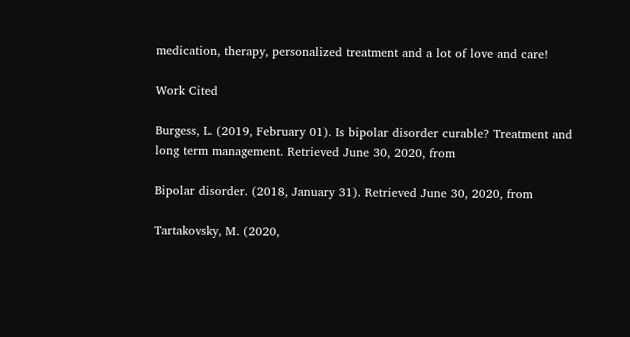medication, therapy, personalized treatment and a lot of love and care!

Work Cited

Burgess, L. (2019, February 01). Is bipolar disorder curable? Treatment and long term management. Retrieved June 30, 2020, from

Bipolar disorder. (2018, January 31). Retrieved June 30, 2020, from

Tartakovsky, M. (2020,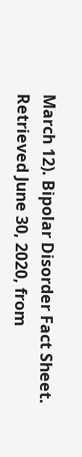March 12). Bipolar Disorder Fact Sheet. Retrieved June 30, 2020, from